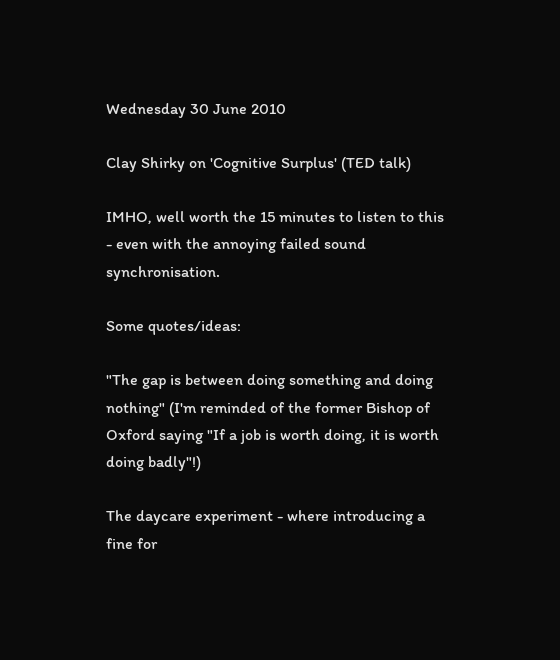Wednesday 30 June 2010

Clay Shirky on 'Cognitive Surplus' (TED talk)

IMHO, well worth the 15 minutes to listen to this - even with the annoying failed sound synchronisation.

Some quotes/ideas:

"The gap is between doing something and doing nothing" (I'm reminded of the former Bishop of Oxford saying "If a job is worth doing, it is worth doing badly"!)

The daycare experiment - where introducing a fine for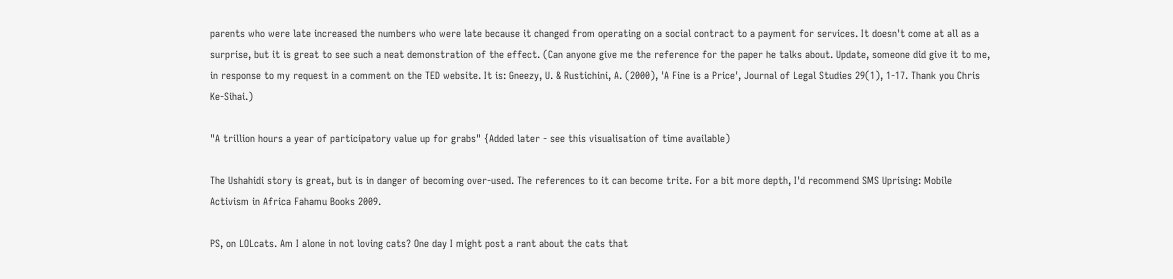parents who were late increased the numbers who were late because it changed from operating on a social contract to a payment for services. It doesn't come at all as a surprise, but it is great to see such a neat demonstration of the effect. (Can anyone give me the reference for the paper he talks about. Update, someone did give it to me, in response to my request in a comment on the TED website. It is: Gneezy, U. & Rustichini, A. (2000), 'A Fine is a Price', Journal of Legal Studies 29(1), 1-17. Thank you Chris Ke-Sihai.)

"A trillion hours a year of participatory value up for grabs" {Added later - see this visualisation of time available)

The Ushahidi story is great, but is in danger of becoming over-used. The references to it can become trite. For a bit more depth, I'd recommend SMS Uprising: Mobile Activism in Africa Fahamu Books 2009.

PS, on LOLcats. Am I alone in not loving cats? One day I might post a rant about the cats that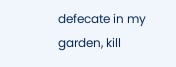defecate in my garden, kill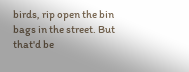birds, rip open the bin bags in the street. But that'd be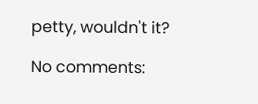petty, wouldn't it?

No comments: